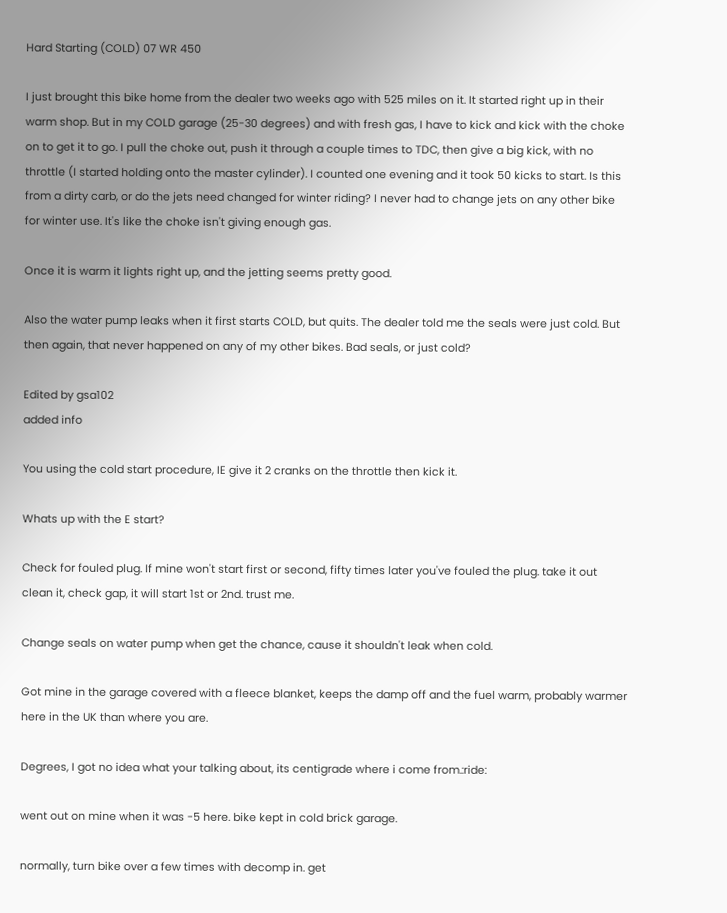Hard Starting (COLD) 07 WR 450

I just brought this bike home from the dealer two weeks ago with 525 miles on it. It started right up in their warm shop. But in my COLD garage (25-30 degrees) and with fresh gas, I have to kick and kick with the choke on to get it to go. I pull the choke out, push it through a couple times to TDC, then give a big kick, with no throttle (I started holding onto the master cylinder). I counted one evening and it took 50 kicks to start. Is this from a dirty carb, or do the jets need changed for winter riding? I never had to change jets on any other bike for winter use. It's like the choke isn't giving enough gas.

Once it is warm it lights right up, and the jetting seems pretty good.

Also the water pump leaks when it first starts COLD, but quits. The dealer told me the seals were just cold. But then again, that never happened on any of my other bikes. Bad seals, or just cold?

Edited by gsa102
added info

You using the cold start procedure, IE give it 2 cranks on the throttle then kick it.

Whats up with the E start?

Check for fouled plug. If mine won't start first or second, fifty times later you've fouled the plug. take it out clean it, check gap, it will start 1st or 2nd. trust me.

Change seals on water pump when get the chance, cause it shouldn't leak when cold.

Got mine in the garage covered with a fleece blanket, keeps the damp off and the fuel warm, probably warmer here in the UK than where you are.

Degrees, I got no idea what your talking about, its centigrade where i come from.:ride:

went out on mine when it was -5 here. bike kept in cold brick garage.

normally, turn bike over a few times with decomp in. get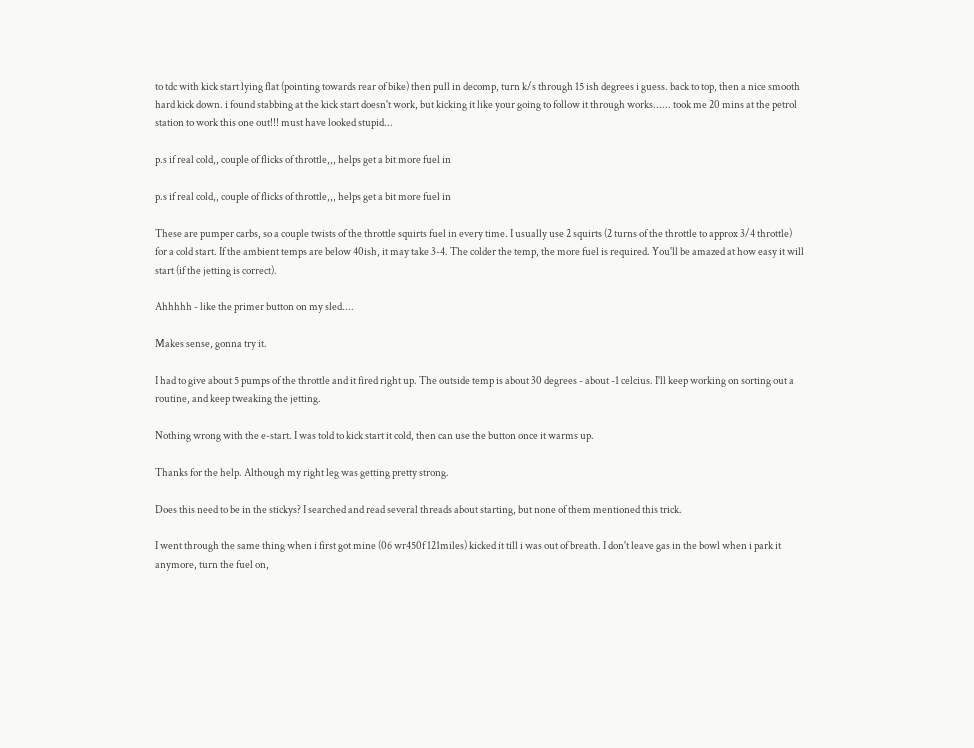to tdc with kick start lying flat (pointing towards rear of bike) then pull in decomp, turn k/s through 15 ish degrees i guess. back to top, then a nice smooth hard kick down. i found stabbing at the kick start doesn't work, but kicking it like your going to follow it through works...... took me 20 mins at the petrol station to work this one out!!! must have looked stupid...

p.s if real cold,, couple of flicks of throttle,,, helps get a bit more fuel in

p.s if real cold,, couple of flicks of throttle,,, helps get a bit more fuel in

These are pumper carbs, so a couple twists of the throttle squirts fuel in every time. I usually use 2 squirts (2 turns of the throttle to approx 3/4 throttle) for a cold start. If the ambient temps are below 40ish, it may take 3-4. The colder the temp, the more fuel is required. You'll be amazed at how easy it will start (if the jetting is correct).

Ahhhhh - like the primer button on my sled....

Makes sense, gonna try it.

I had to give about 5 pumps of the throttle and it fired right up. The outside temp is about 30 degrees - about -1 celcius. I'll keep working on sorting out a routine, and keep tweaking the jetting.

Nothing wrong with the e-start. I was told to kick start it cold, then can use the button once it warms up.

Thanks for the help. Although my right leg was getting pretty strong.

Does this need to be in the stickys? I searched and read several threads about starting, but none of them mentioned this trick.

I went through the same thing when i first got mine (06 wr450f 121miles) kicked it till i was out of breath. I don't leave gas in the bowl when i park it anymore, turn the fuel on,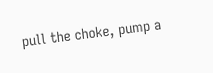pull the choke, pump a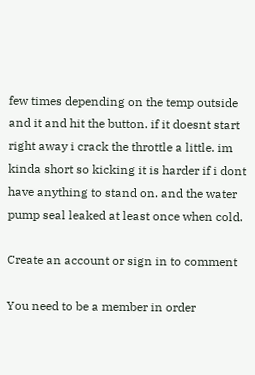few times depending on the temp outside and it and hit the button. if it doesnt start right away i crack the throttle a little. im kinda short so kicking it is harder if i dont have anything to stand on. and the water pump seal leaked at least once when cold.

Create an account or sign in to comment

You need to be a member in order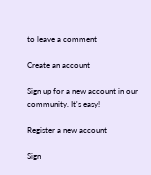to leave a comment

Create an account

Sign up for a new account in our community. It's easy!

Register a new account

Sign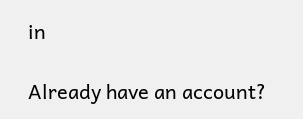in

Already have an account?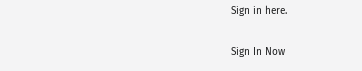Sign in here.

Sign In Now